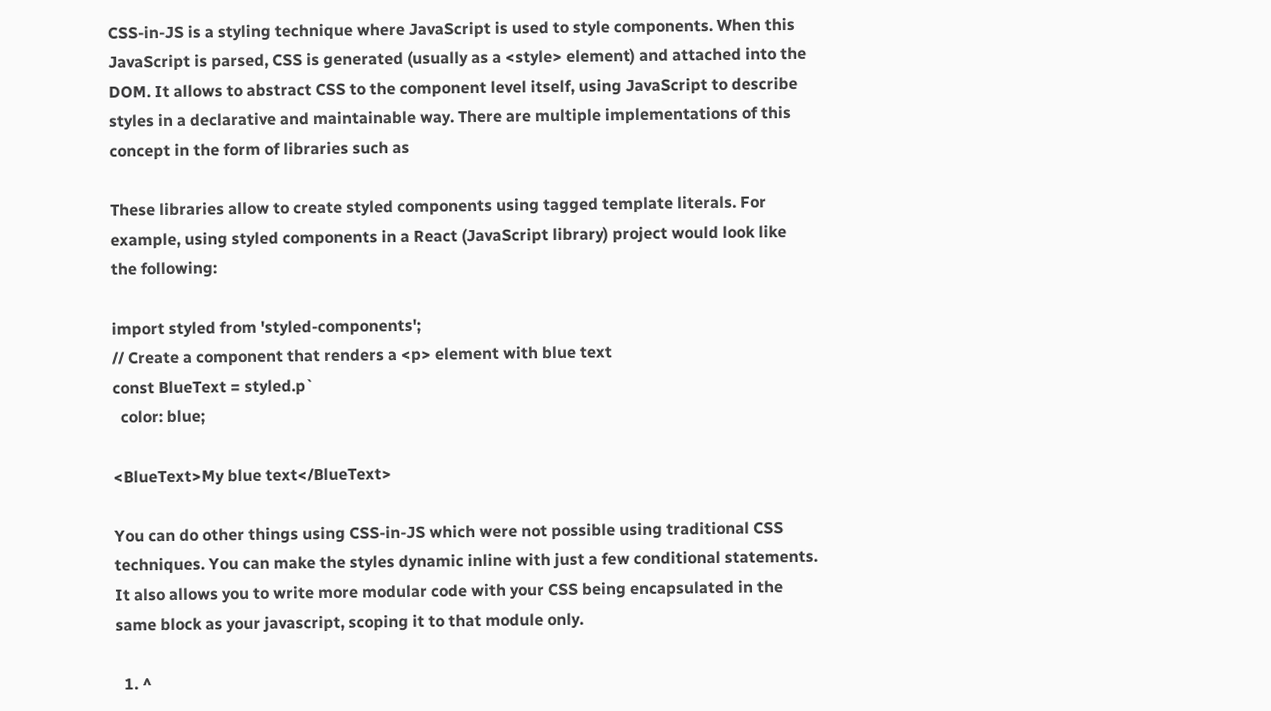CSS-in-JS is a styling technique where JavaScript is used to style components. When this JavaScript is parsed, CSS is generated (usually as a <style> element) and attached into the DOM. It allows to abstract CSS to the component level itself, using JavaScript to describe styles in a declarative and maintainable way. There are multiple implementations of this concept in the form of libraries such as

These libraries allow to create styled components using tagged template literals. For example, using styled components in a React (JavaScript library) project would look like the following:

import styled from 'styled-components';
// Create a component that renders a <p> element with blue text
const BlueText = styled.p`
  color: blue;

<BlueText>My blue text</BlueText>

You can do other things using CSS-in-JS which were not possible using traditional CSS techniques. You can make the styles dynamic inline with just a few conditional statements. It also allows you to write more modular code with your CSS being encapsulated in the same block as your javascript, scoping it to that module only.

  1. ^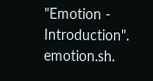"Emotion - Introduction". emotion.sh.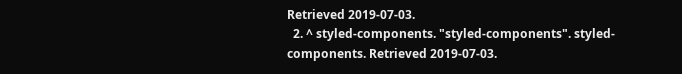Retrieved 2019-07-03.
  2. ^ styled-components. "styled-components". styled-components. Retrieved 2019-07-03.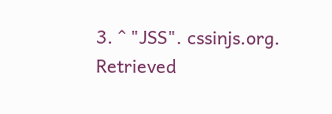3. ^ "JSS". cssinjs.org. Retrieved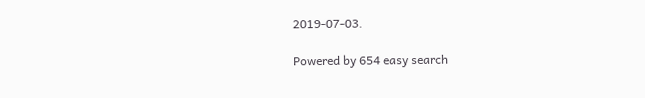2019-07-03.

Powered by 654 easy search